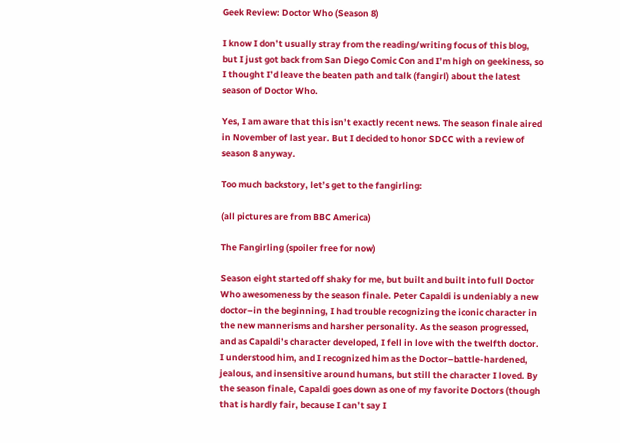Geek Review: Doctor Who (Season 8)

I know I don’t usually stray from the reading/writing focus of this blog, but I just got back from San Diego Comic Con and I’m high on geekiness, so I thought I’d leave the beaten path and talk (fangirl) about the latest season of Doctor Who.

Yes, I am aware that this isn’t exactly recent news. The season finale aired in November of last year. But I decided to honor SDCC with a review of season 8 anyway.

Too much backstory, let’s get to the fangirling:

(all pictures are from BBC America)

The Fangirling (spoiler free for now)

Season eight started off shaky for me, but built and built into full Doctor Who awesomeness by the season finale. Peter Capaldi is undeniably a new doctor–in the beginning, I had trouble recognizing the iconic character in the new mannerisms and harsher personality. As the season progressed, and as Capaldi’s character developed, I fell in love with the twelfth doctor. I understood him, and I recognized him as the Doctor–battle-hardened, jealous, and insensitive around humans, but still the character I loved. By the season finale, Capaldi goes down as one of my favorite Doctors (though that is hardly fair, because I can’t say I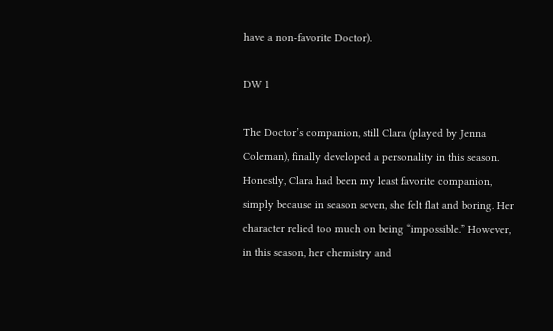have a non-favorite Doctor).

DW 1

The Doctor’s companion, still Clara (played by Jenna Coleman), finally developed a personality in this season. Honestly, Clara had been my least favorite companion, simply because in season seven, she felt flat and boring. Her character relied too much on being “impossible.” However, in this season, her chemistry and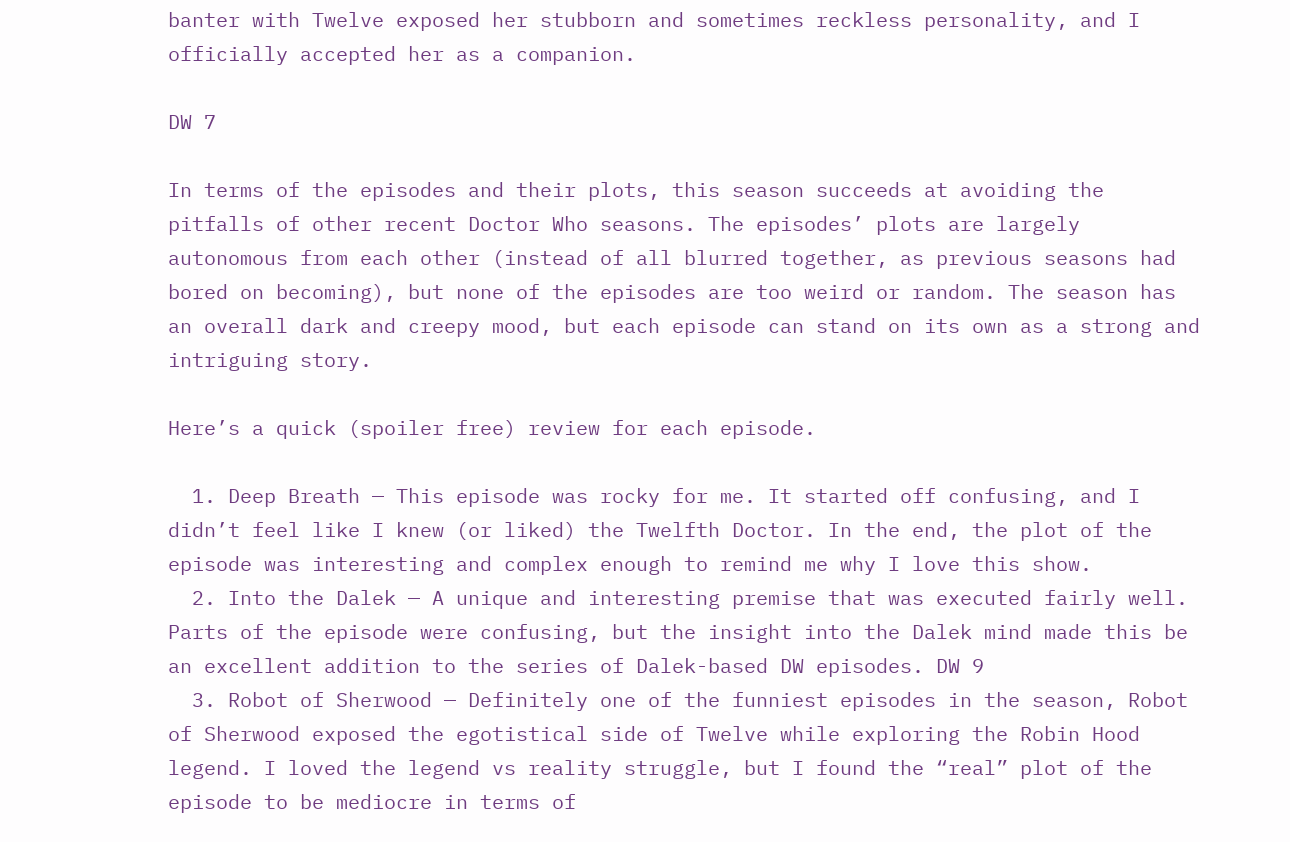banter with Twelve exposed her stubborn and sometimes reckless personality, and I officially accepted her as a companion.

DW 7

In terms of the episodes and their plots, this season succeeds at avoiding the pitfalls of other recent Doctor Who seasons. The episodes’ plots are largely autonomous from each other (instead of all blurred together, as previous seasons had bored on becoming), but none of the episodes are too weird or random. The season has an overall dark and creepy mood, but each episode can stand on its own as a strong and intriguing story.

Here’s a quick (spoiler free) review for each episode.

  1. Deep Breath — This episode was rocky for me. It started off confusing, and I didn’t feel like I knew (or liked) the Twelfth Doctor. In the end, the plot of the episode was interesting and complex enough to remind me why I love this show.
  2. Into the Dalek — A unique and interesting premise that was executed fairly well. Parts of the episode were confusing, but the insight into the Dalek mind made this be an excellent addition to the series of Dalek-based DW episodes. DW 9
  3. Robot of Sherwood — Definitely one of the funniest episodes in the season, Robot of Sherwood exposed the egotistical side of Twelve while exploring the Robin Hood legend. I loved the legend vs reality struggle, but I found the “real” plot of the episode to be mediocre in terms of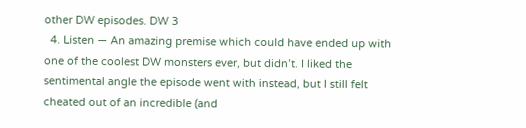other DW episodes. DW 3
  4. Listen — An amazing premise which could have ended up with one of the coolest DW monsters ever, but didn’t. I liked the sentimental angle the episode went with instead, but I still felt cheated out of an incredible (and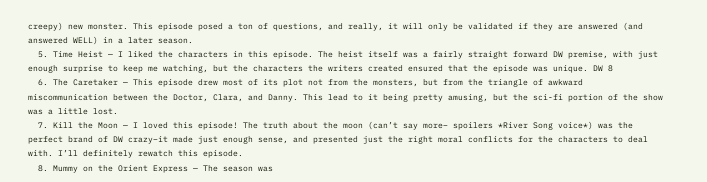creepy) new monster. This episode posed a ton of questions, and really, it will only be validated if they are answered (and answered WELL) in a later season.
  5. Time Heist — I liked the characters in this episode. The heist itself was a fairly straight forward DW premise, with just enough surprise to keep me watching, but the characters the writers created ensured that the episode was unique. DW 8
  6. The Caretaker — This episode drew most of its plot not from the monsters, but from the triangle of awkward miscommunication between the Doctor, Clara, and Danny. This lead to it being pretty amusing, but the sci-fi portion of the show was a little lost.
  7. Kill the Moon — I loved this episode! The truth about the moon (can’t say more– spoilers *River Song voice*) was the perfect brand of DW crazy–it made just enough sense, and presented just the right moral conflicts for the characters to deal with. I’ll definitely rewatch this episode.
  8. Mummy on the Orient Express — The season was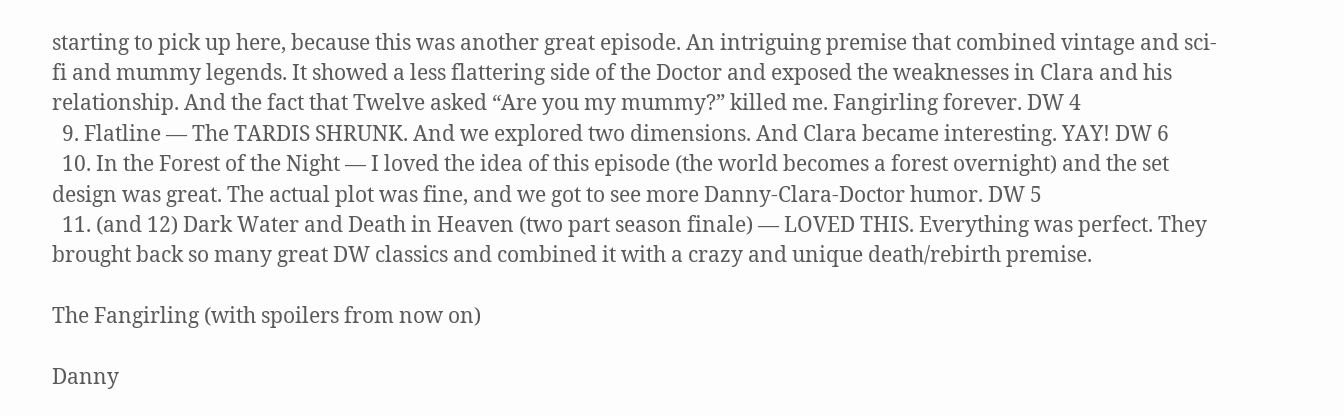starting to pick up here, because this was another great episode. An intriguing premise that combined vintage and sci-fi and mummy legends. It showed a less flattering side of the Doctor and exposed the weaknesses in Clara and his relationship. And the fact that Twelve asked “Are you my mummy?” killed me. Fangirling forever. DW 4
  9. Flatline — The TARDIS SHRUNK. And we explored two dimensions. And Clara became interesting. YAY! DW 6
  10. In the Forest of the Night — I loved the idea of this episode (the world becomes a forest overnight) and the set design was great. The actual plot was fine, and we got to see more Danny-Clara-Doctor humor. DW 5
  11. (and 12) Dark Water and Death in Heaven (two part season finale) — LOVED THIS. Everything was perfect. They brought back so many great DW classics and combined it with a crazy and unique death/rebirth premise.

The Fangirling (with spoilers from now on)

Danny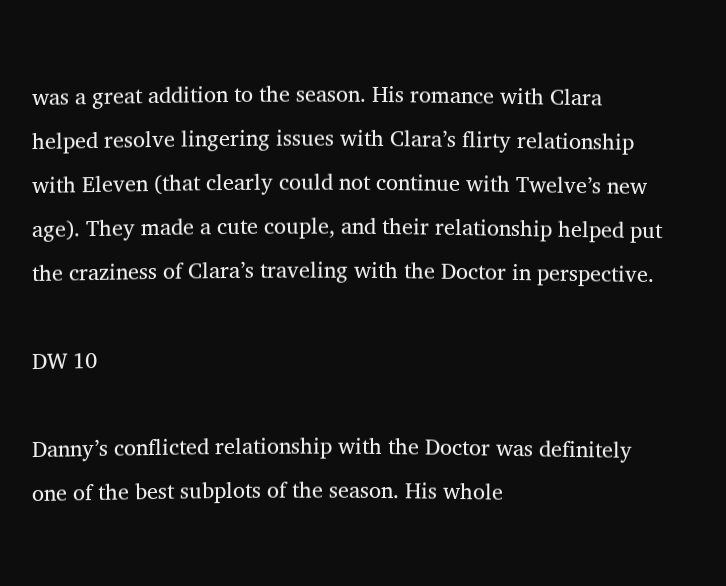was a great addition to the season. His romance with Clara helped resolve lingering issues with Clara’s flirty relationship with Eleven (that clearly could not continue with Twelve’s new age). They made a cute couple, and their relationship helped put the craziness of Clara’s traveling with the Doctor in perspective.

DW 10

Danny’s conflicted relationship with the Doctor was definitely one of the best subplots of the season. His whole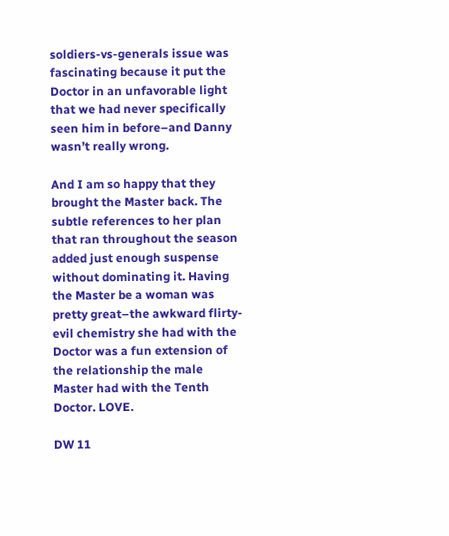soldiers-vs-generals issue was fascinating because it put the Doctor in an unfavorable light that we had never specifically seen him in before–and Danny wasn’t really wrong.

And I am so happy that they brought the Master back. The subtle references to her plan that ran throughout the season added just enough suspense without dominating it. Having the Master be a woman was pretty great–the awkward flirty-evil chemistry she had with the Doctor was a fun extension of the relationship the male Master had with the Tenth Doctor. LOVE.

DW 11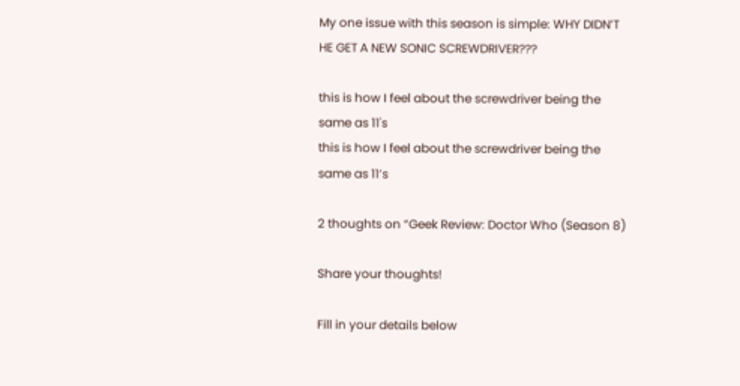My one issue with this season is simple: WHY DIDN’T HE GET A NEW SONIC SCREWDRIVER???

this is how I feel about the screwdriver being the same as 11's
this is how I feel about the screwdriver being the same as 11’s

2 thoughts on “Geek Review: Doctor Who (Season 8)

Share your thoughts!

Fill in your details below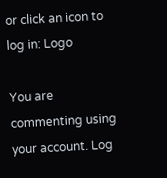or click an icon to log in: Logo

You are commenting using your account. Log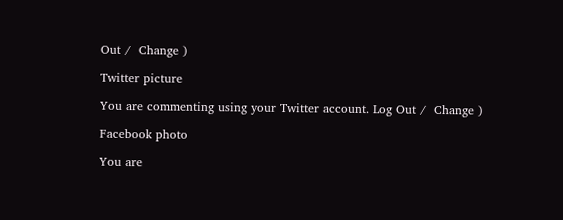Out /  Change )

Twitter picture

You are commenting using your Twitter account. Log Out /  Change )

Facebook photo

You are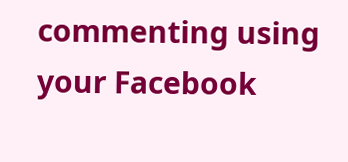commenting using your Facebook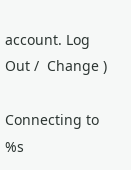account. Log Out /  Change )

Connecting to %s